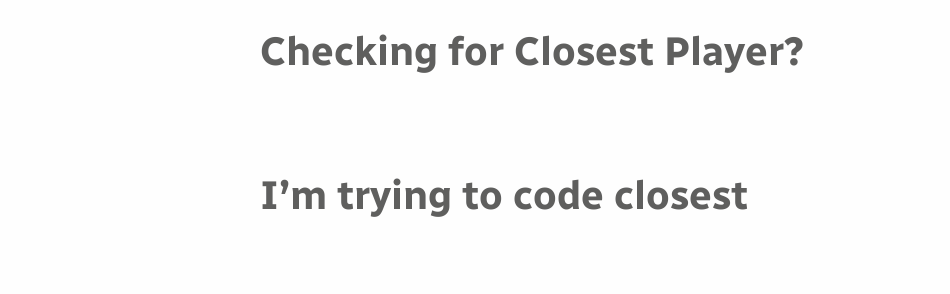Checking for Closest Player?

I’m trying to code closest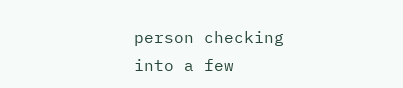person checking into a few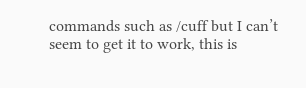commands such as /cuff but I can’t seem to get it to work, this is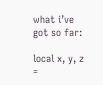what i’ve got so far:

local x, y, z =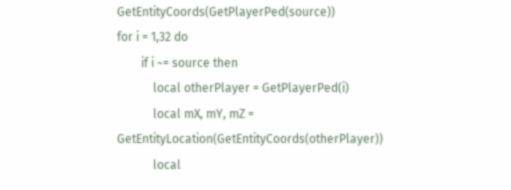GetEntityCoords(GetPlayerPed(source))
for i = 1,32 do
        if i ~= source then
            local otherPlayer = GetPlayerPed(i)
            local mX, mY, mZ = GetEntityLocation(GetEntityCoords(otherPlayer))
            local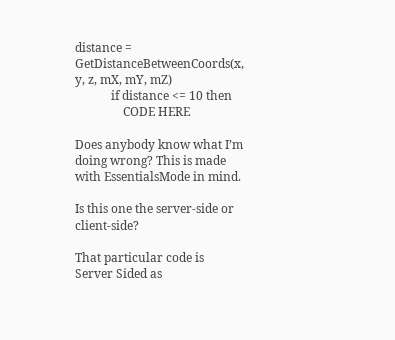distance = GetDistanceBetweenCoords(x, y, z, mX, mY, mZ)
            if distance <= 10 then
                CODE HERE

Does anybody know what I’m doing wrong? This is made with EssentialsMode in mind.

Is this one the server-side or client-side?

That particular code is Server Sided as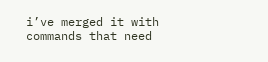i’ve merged it with commands that need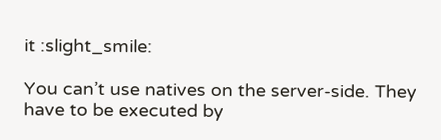it :slight_smile:

You can’t use natives on the server-side. They have to be executed by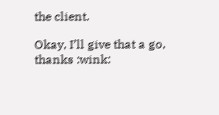the client.

Okay, I’ll give that a go, thanks :wink: